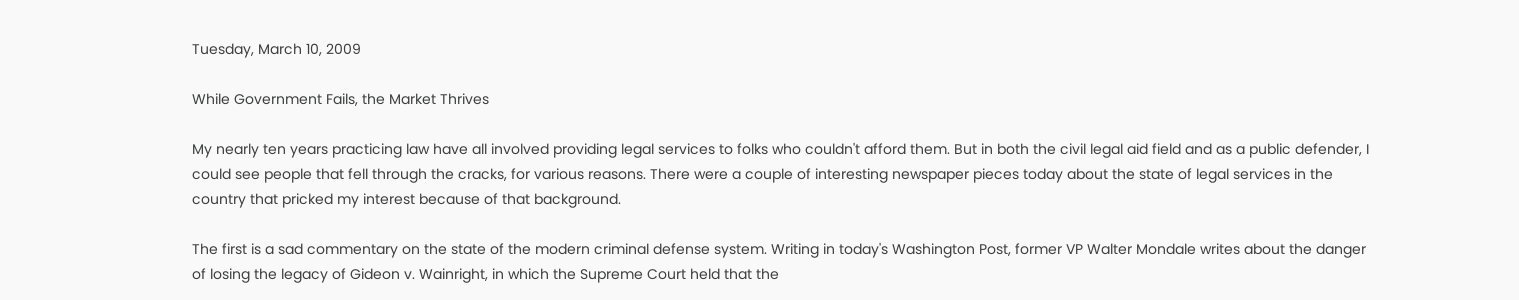Tuesday, March 10, 2009

While Government Fails, the Market Thrives

My nearly ten years practicing law have all involved providing legal services to folks who couldn't afford them. But in both the civil legal aid field and as a public defender, I could see people that fell through the cracks, for various reasons. There were a couple of interesting newspaper pieces today about the state of legal services in the country that pricked my interest because of that background.

The first is a sad commentary on the state of the modern criminal defense system. Writing in today's Washington Post, former VP Walter Mondale writes about the danger of losing the legacy of Gideon v. Wainright, in which the Supreme Court held that the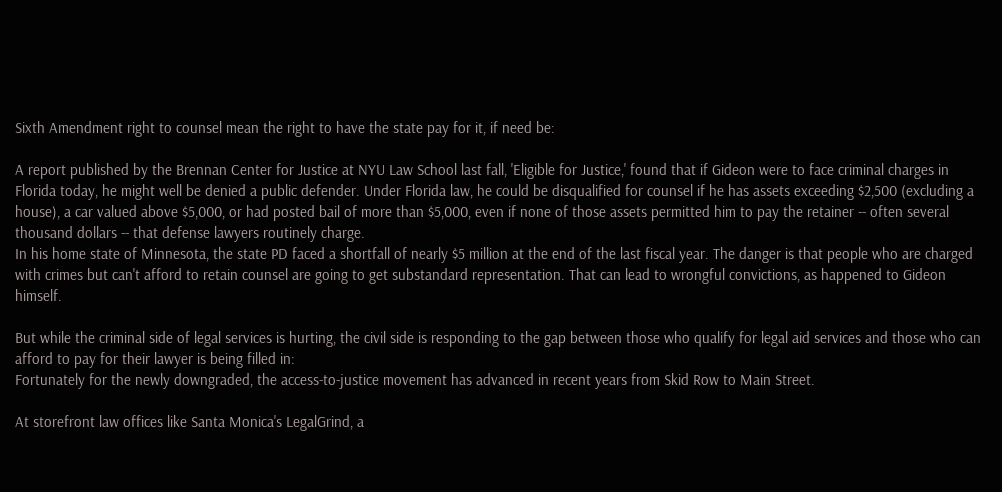Sixth Amendment right to counsel mean the right to have the state pay for it, if need be:

A report published by the Brennan Center for Justice at NYU Law School last fall, 'Eligible for Justice,' found that if Gideon were to face criminal charges in Florida today, he might well be denied a public defender. Under Florida law, he could be disqualified for counsel if he has assets exceeding $2,500 (excluding a house), a car valued above $5,000, or had posted bail of more than $5,000, even if none of those assets permitted him to pay the retainer -- often several thousand dollars -- that defense lawyers routinely charge.
In his home state of Minnesota, the state PD faced a shortfall of nearly $5 million at the end of the last fiscal year. The danger is that people who are charged with crimes but can't afford to retain counsel are going to get substandard representation. That can lead to wrongful convictions, as happened to Gideon himself.

But while the criminal side of legal services is hurting, the civil side is responding to the gap between those who qualify for legal aid services and those who can afford to pay for their lawyer is being filled in:
Fortunately for the newly downgraded, the access-to-justice movement has advanced in recent years from Skid Row to Main Street.

At storefront law offices like Santa Monica's LegalGrind, a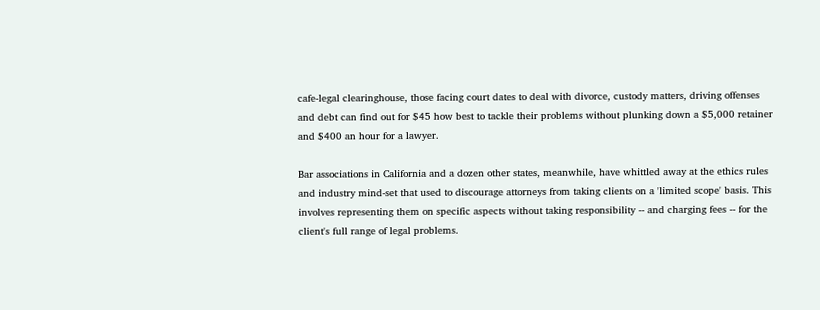cafe-legal clearinghouse, those facing court dates to deal with divorce, custody matters, driving offenses and debt can find out for $45 how best to tackle their problems without plunking down a $5,000 retainer and $400 an hour for a lawyer.

Bar associations in California and a dozen other states, meanwhile, have whittled away at the ethics rules and industry mind-set that used to discourage attorneys from taking clients on a 'limited scope' basis. This involves representing them on specific aspects without taking responsibility -- and charging fees -- for the client's full range of legal problems.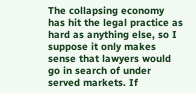The collapsing economy has hit the legal practice as hard as anything else, so I suppose it only makes sense that lawyers would go in search of under served markets. If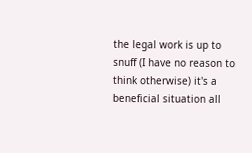the legal work is up to snuff (I have no reason to think otherwise) it's a beneficial situation all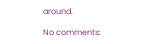around.

No comments: